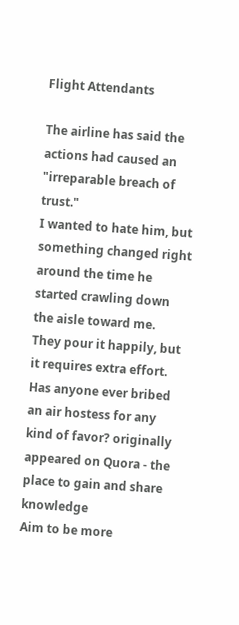Flight Attendants

The airline has said the actions had caused an "irreparable breach of trust."
I wanted to hate him, but something changed right around the time he started crawling down the aisle toward me.
They pour it happily, but it requires extra effort.
Has anyone ever bribed an air hostess for any kind of favor? originally appeared on Quora - the place to gain and share knowledge
Aim to be more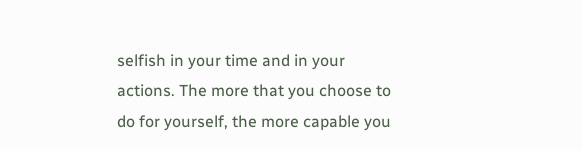selfish in your time and in your actions. The more that you choose to do for yourself, the more capable you